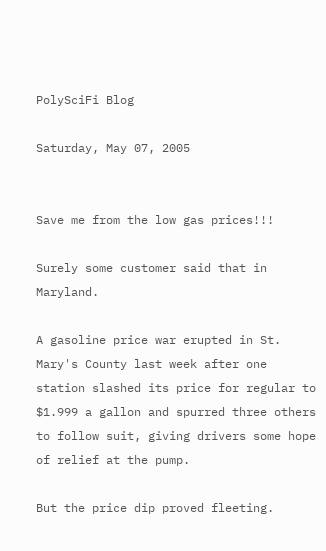PolySciFi Blog

Saturday, May 07, 2005


Save me from the low gas prices!!!

Surely some customer said that in Maryland.

A gasoline price war erupted in St. Mary's County last week after one station slashed its price for regular to $1.999 a gallon and spurred three others to follow suit, giving drivers some hope of relief at the pump.

But the price dip proved fleeting.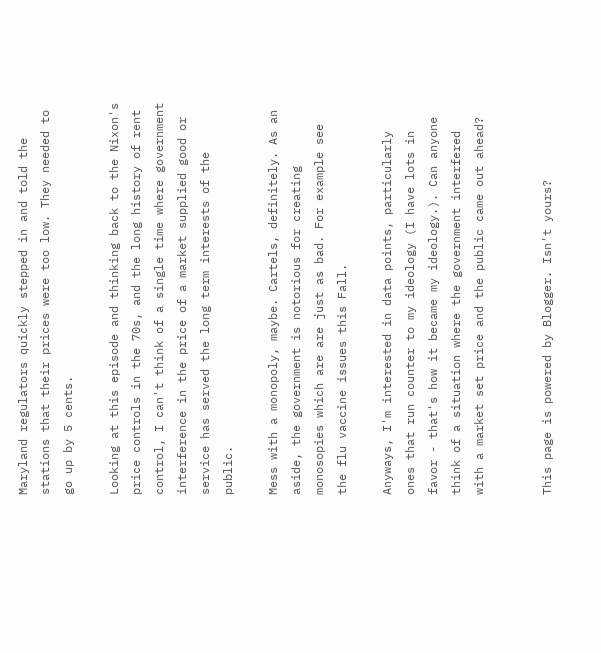Maryland regulators quickly stepped in and told the stations that their prices were too low. They needed to go up by 5 cents.

Looking at this episode and thinking back to the Nixon's price controls in the 70s, and the long history of rent control, I can't think of a single time where government interference in the price of a market supplied good or service has served the long term interests of the public.

Mess with a monopoly, maybe. Cartels, definitely. As an aside, the government is notorious for creating monosopies which are are just as bad. For example see the flu vaccine issues this Fall.

Anyways, I'm interested in data points, particularly ones that run counter to my ideology (I have lots in favor - that's how it became my ideology.). Can anyone think of a situation where the government interfered with a market set price and the public came out ahead?


This page is powered by Blogger. Isn't yours?